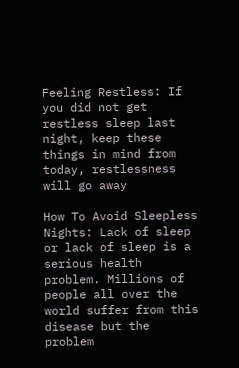Feeling Restless: If you did not get restless sleep last night, keep these things in mind from today, restlessness will go away

How To Avoid Sleepless Nights: Lack of sleep or lack of sleep is a serious health problem. Millions of people all over the world suffer from this disease but the problem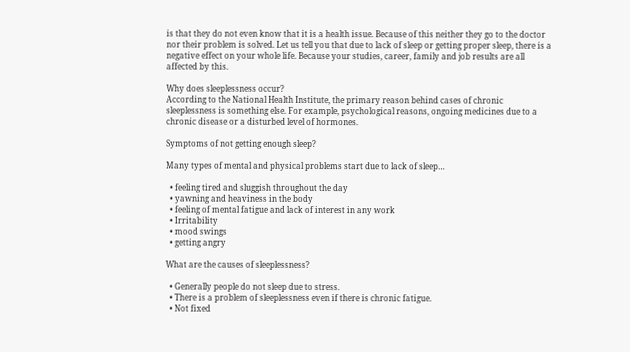is that they do not even know that it is a health issue. Because of this neither they go to the doctor nor their problem is solved. Let us tell you that due to lack of sleep or getting proper sleep, there is a negative effect on your whole life. Because your studies, career, family and job results are all affected by this.

Why does sleeplessness occur?
According to the National Health Institute, the primary reason behind cases of chronic sleeplessness is something else. For example, psychological reasons, ongoing medicines due to a chronic disease or a disturbed level of hormones.

Symptoms of not getting enough sleep?

Many types of mental and physical problems start due to lack of sleep…

  • feeling tired and sluggish throughout the day
  • yawning and heaviness in the body
  • feeling of mental fatigue and lack of interest in any work
  • Irritability
  • mood swings
  • getting angry

What are the causes of sleeplessness?

  • Generally people do not sleep due to stress.
  • There is a problem of sleeplessness even if there is chronic fatigue.
  • Not fixed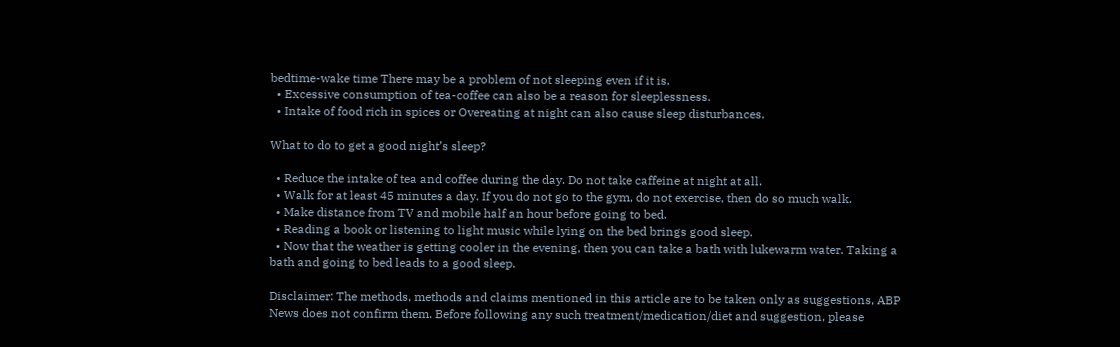bedtime-wake time There may be a problem of not sleeping even if it is.
  • Excessive consumption of tea-coffee can also be a reason for sleeplessness.
  • Intake of food rich in spices or Overeating at night can also cause sleep disturbances.

What to do to get a good night’s sleep?

  • Reduce the intake of tea and coffee during the day. Do not take caffeine at night at all.
  • Walk for at least 45 minutes a day. If you do not go to the gym, do not exercise, then do so much walk.
  • Make distance from TV and mobile half an hour before going to bed.
  • Reading a book or listening to light music while lying on the bed brings good sleep.
  • Now that the weather is getting cooler in the evening, then you can take a bath with lukewarm water. Taking a bath and going to bed leads to a good sleep.

Disclaimer: The methods, methods and claims mentioned in this article are to be taken only as suggestions, ABP News does not confirm them. Before following any such treatment/medication/diet and suggestion, please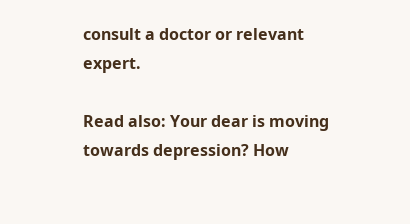consult a doctor or relevant expert.

Read also: Your dear is moving towards depression? How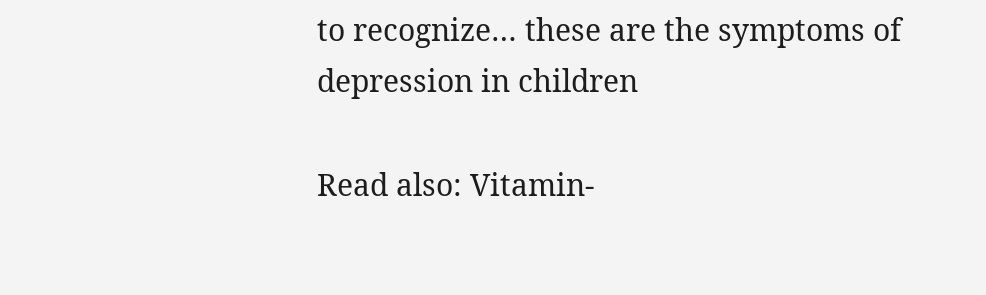to recognize… these are the symptoms of depression in children

Read also: Vitamin-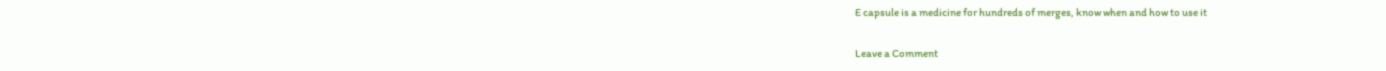E capsule is a medicine for hundreds of merges, know when and how to use it

Leave a Comment